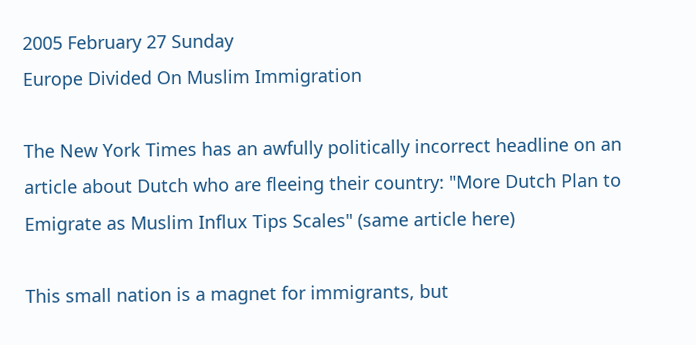2005 February 27 Sunday
Europe Divided On Muslim Immigration

The New York Times has an awfully politically incorrect headline on an article about Dutch who are fleeing their country: "More Dutch Plan to Emigrate as Muslim Influx Tips Scales" (same article here)

This small nation is a magnet for immigrants, but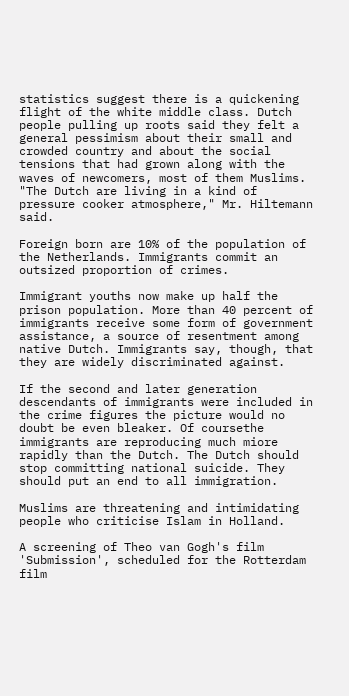statistics suggest there is a quickening flight of the white middle class. Dutch people pulling up roots said they felt a general pessimism about their small and crowded country and about the social tensions that had grown along with the waves of newcomers, most of them Muslims. "The Dutch are living in a kind of pressure cooker atmosphere," Mr. Hiltemann said.

Foreign born are 10% of the population of the Netherlands. Immigrants commit an outsized proportion of crimes.

Immigrant youths now make up half the prison population. More than 40 percent of immigrants receive some form of government assistance, a source of resentment among native Dutch. Immigrants say, though, that they are widely discriminated against.

If the second and later generation descendants of immigrants were included in the crime figures the picture would no doubt be even bleaker. Of coursethe immigrants are reproducing much miore rapidly than the Dutch. The Dutch should stop committing national suicide. They should put an end to all immigration.

Muslims are threatening and intimidating people who criticise Islam in Holland.

A screening of Theo van Gogh's film 'Submission', scheduled for the Rotterdam film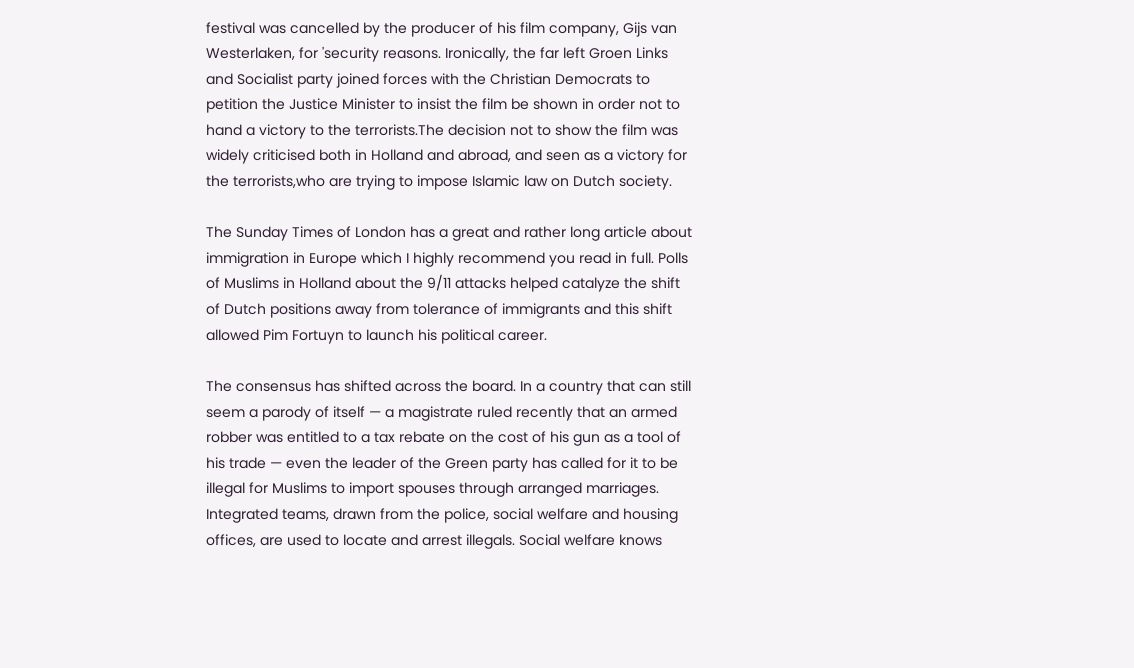festival was cancelled by the producer of his film company, Gijs van Westerlaken, for 'security reasons. Ironically, the far left Groen Links and Socialist party joined forces with the Christian Democrats to petition the Justice Minister to insist the film be shown in order not to hand a victory to the terrorists.The decision not to show the film was widely criticised both in Holland and abroad, and seen as a victory for the terrorists,who are trying to impose Islamic law on Dutch society.

The Sunday Times of London has a great and rather long article about immigration in Europe which I highly recommend you read in full. Polls of Muslims in Holland about the 9/11 attacks helped catalyze the shift of Dutch positions away from tolerance of immigrants and this shift allowed Pim Fortuyn to launch his political career.

The consensus has shifted across the board. In a country that can still seem a parody of itself — a magistrate ruled recently that an armed robber was entitled to a tax rebate on the cost of his gun as a tool of his trade — even the leader of the Green party has called for it to be illegal for Muslims to import spouses through arranged marriages. Integrated teams, drawn from the police, social welfare and housing offices, are used to locate and arrest illegals. Social welfare knows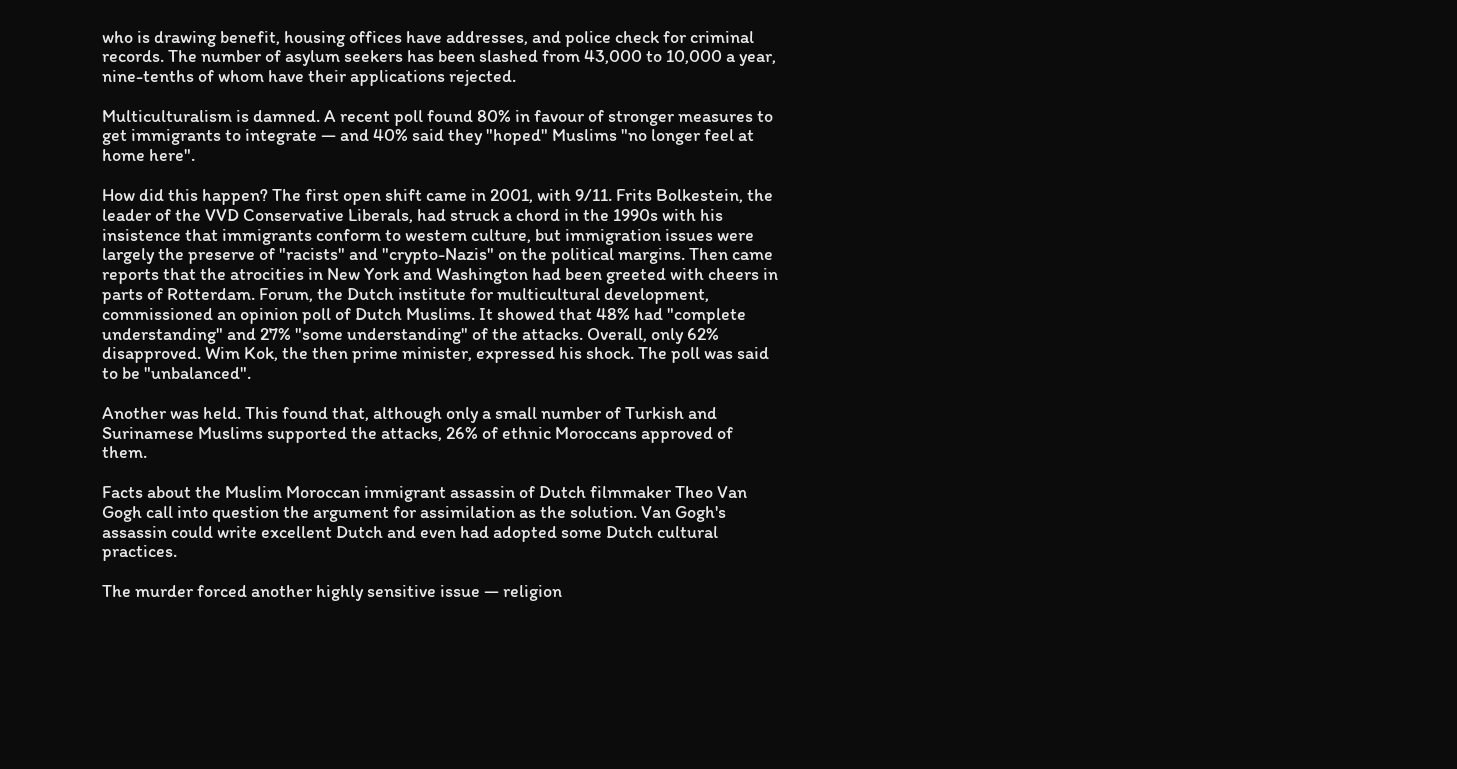who is drawing benefit, housing offices have addresses, and police check for criminal records. The number of asylum seekers has been slashed from 43,000 to 10,000 a year, nine-tenths of whom have their applications rejected.

Multiculturalism is damned. A recent poll found 80% in favour of stronger measures to get immigrants to integrate — and 40% said they "hoped" Muslims "no longer feel at home here".

How did this happen? The first open shift came in 2001, with 9/11. Frits Bolkestein, the leader of the VVD Conservative Liberals, had struck a chord in the 1990s with his insistence that immigrants conform to western culture, but immigration issues were largely the preserve of "racists" and "crypto-Nazis" on the political margins. Then came reports that the atrocities in New York and Washington had been greeted with cheers in parts of Rotterdam. Forum, the Dutch institute for multicultural development, commissioned an opinion poll of Dutch Muslims. It showed that 48% had "complete understanding" and 27% "some understanding" of the attacks. Overall, only 62% disapproved. Wim Kok, the then prime minister, expressed his shock. The poll was said to be "unbalanced".

Another was held. This found that, although only a small number of Turkish and Surinamese Muslims supported the attacks, 26% of ethnic Moroccans approved of them.

Facts about the Muslim Moroccan immigrant assassin of Dutch filmmaker Theo Van Gogh call into question the argument for assimilation as the solution. Van Gogh's assassin could write excellent Dutch and even had adopted some Dutch cultural practices.

The murder forced another highly sensitive issue — religion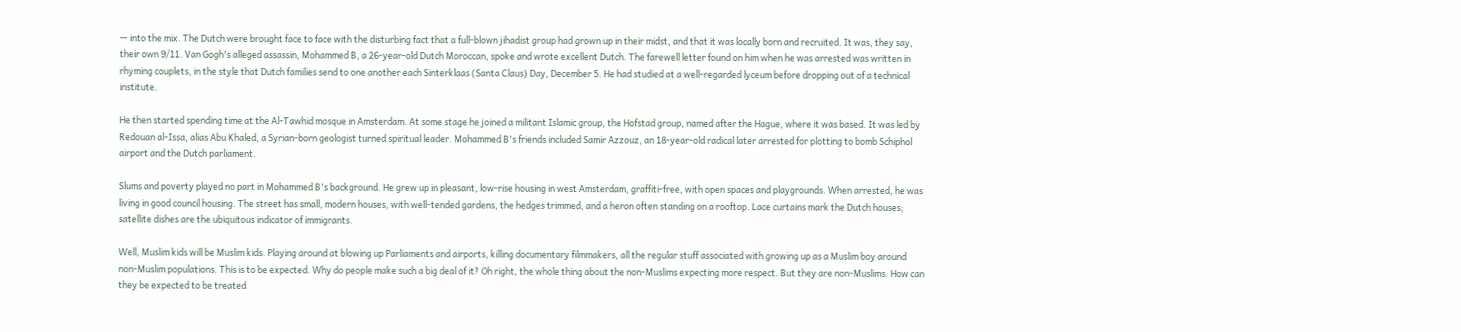— into the mix. The Dutch were brought face to face with the disturbing fact that a full-blown jihadist group had grown up in their midst, and that it was locally born and recruited. It was, they say, their own 9/11. Van Gogh's alleged assassin, Mohammed B, a 26-year-old Dutch Moroccan, spoke and wrote excellent Dutch. The farewell letter found on him when he was arrested was written in rhyming couplets, in the style that Dutch families send to one another each Sinterklaas (Santa Claus) Day, December 5. He had studied at a well-regarded lyceum before dropping out of a technical institute.

He then started spending time at the Al-Tawhid mosque in Amsterdam. At some stage he joined a militant Islamic group, the Hofstad group, named after the Hague, where it was based. It was led by Redouan al-Issa, alias Abu Khaled, a Syrian-born geologist turned spiritual leader. Mohammed B's friends included Samir Azzouz, an 18-year-old radical later arrested for plotting to bomb Schiphol airport and the Dutch parliament.

Slums and poverty played no part in Mohammed B's background. He grew up in pleasant, low-rise housing in west Amsterdam, graffiti-free, with open spaces and playgrounds. When arrested, he was living in good council housing. The street has small, modern houses, with well-tended gardens, the hedges trimmed, and a heron often standing on a rooftop. Lace curtains mark the Dutch houses; satellite dishes are the ubiquitous indicator of immigrants.

Well, Muslim kids will be Muslim kids. Playing around at blowing up Parliaments and airports, killing documentary filmmakers, all the regular stuff associated with growing up as a Muslim boy around non-Muslim populations. This is to be expected. Why do people make such a big deal of it? Oh right, the whole thing about the non-Muslims expecting more respect. But they are non-Muslims. How can they be expected to be treated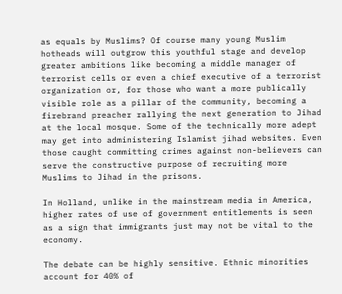as equals by Muslims? Of course many young Muslim hotheads will outgrow this youthful stage and develop greater ambitions like becoming a middle manager of terrorist cells or even a chief executive of a terrorist organization or, for those who want a more publically visible role as a pillar of the community, becoming a firebrand preacher rallying the next generation to Jihad at the local mosque. Some of the technically more adept may get into administering Islamist jihad websites. Even those caught committing crimes against non-believers can serve the constructive purpose of recruiting more Muslims to Jihad in the prisons.

In Holland, unlike in the mainstream media in America, higher rates of use of government entitlements is seen as a sign that immigrants just may not be vital to the economy.

The debate can be highly sensitive. Ethnic minorities account for 40% of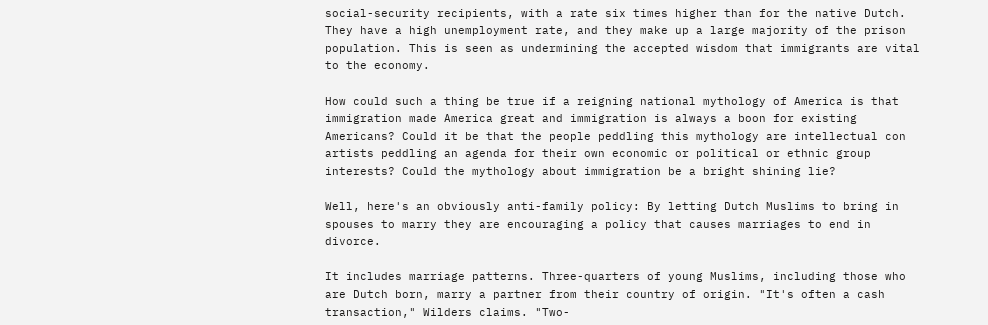social-security recipients, with a rate six times higher than for the native Dutch. They have a high unemployment rate, and they make up a large majority of the prison population. This is seen as undermining the accepted wisdom that immigrants are vital to the economy.

How could such a thing be true if a reigning national mythology of America is that immigration made America great and immigration is always a boon for existing Americans? Could it be that the people peddling this mythology are intellectual con artists peddling an agenda for their own economic or political or ethnic group interests? Could the mythology about immigration be a bright shining lie?

Well, here's an obviously anti-family policy: By letting Dutch Muslims to bring in spouses to marry they are encouraging a policy that causes marriages to end in divorce.

It includes marriage patterns. Three-quarters of young Muslims, including those who are Dutch born, marry a partner from their country of origin. "It's often a cash transaction," Wilders claims. "Two-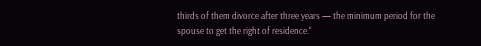thirds of them divorce after three years — the minimum period for the spouse to get the right of residence."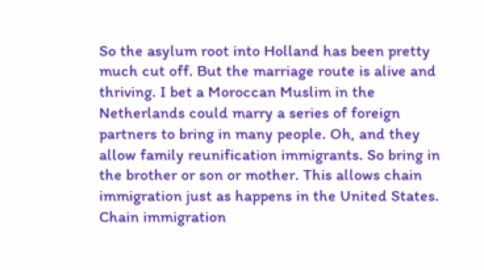So the asylum root into Holland has been pretty much cut off. But the marriage route is alive and thriving. I bet a Moroccan Muslim in the Netherlands could marry a series of foreign partners to bring in many people. Oh, and they allow family reunification immigrants. So bring in the brother or son or mother. This allows chain immigration just as happens in the United States. Chain immigration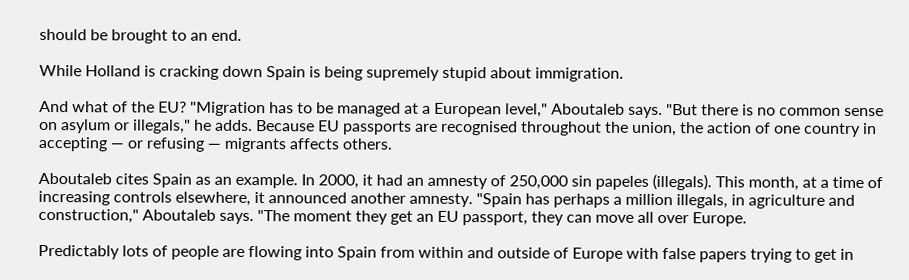should be brought to an end.

While Holland is cracking down Spain is being supremely stupid about immigration.

And what of the EU? "Migration has to be managed at a European level," Aboutaleb says. "But there is no common sense on asylum or illegals," he adds. Because EU passports are recognised throughout the union, the action of one country in accepting — or refusing — migrants affects others.

Aboutaleb cites Spain as an example. In 2000, it had an amnesty of 250,000 sin papeles (illegals). This month, at a time of increasing controls elsewhere, it announced another amnesty. "Spain has perhaps a million illegals, in agriculture and construction," Aboutaleb says. "The moment they get an EU passport, they can move all over Europe.

Predictably lots of people are flowing into Spain from within and outside of Europe with false papers trying to get in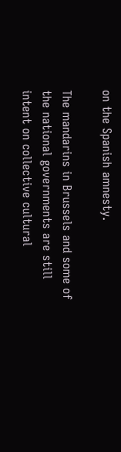on the Spanish amnesty.

The mandarins in Brussels and some of the national governments are still intent on collective cultural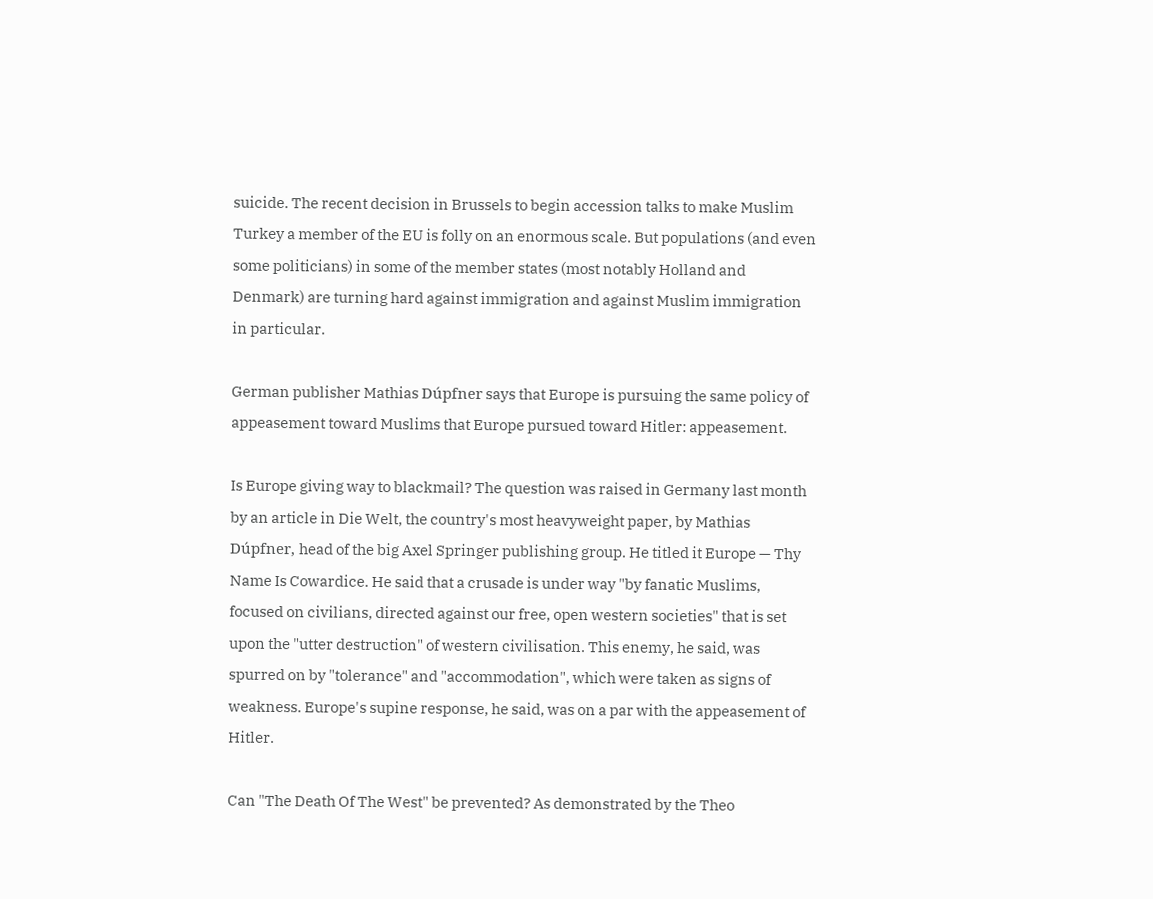suicide. The recent decision in Brussels to begin accession talks to make Muslim Turkey a member of the EU is folly on an enormous scale. But populations (and even some politicians) in some of the member states (most notably Holland and Denmark) are turning hard against immigration and against Muslim immigration in particular.

German publisher Mathias Dúpfner says that Europe is pursuing the same policy of appeasement toward Muslims that Europe pursued toward Hitler: appeasement.

Is Europe giving way to blackmail? The question was raised in Germany last month by an article in Die Welt, the country's most heavyweight paper, by Mathias Dúpfner, head of the big Axel Springer publishing group. He titled it Europe — Thy Name Is Cowardice. He said that a crusade is under way "by fanatic Muslims, focused on civilians, directed against our free, open western societies" that is set upon the "utter destruction" of western civilisation. This enemy, he said, was spurred on by "tolerance" and "accommodation", which were taken as signs of weakness. Europe's supine response, he said, was on a par with the appeasement of Hitler.

Can "The Death Of The West" be prevented? As demonstrated by the Theo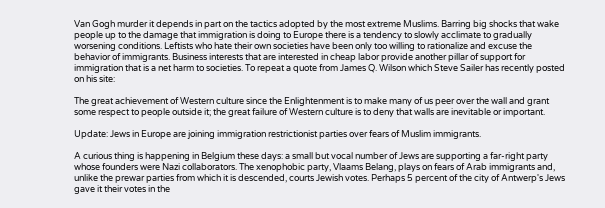Van Gogh murder it depends in part on the tactics adopted by the most extreme Muslims. Barring big shocks that wake people up to the damage that immigration is doing to Europe there is a tendency to slowly acclimate to gradually worsening conditions. Leftists who hate their own societies have been only too willing to rationalize and excuse the behavior of immigrants. Business interests that are interested in cheap labor provide another pillar of support for immigration that is a net harm to societies. To repeat a quote from James Q. Wilson which Steve Sailer has recently posted on his site:

The great achievement of Western culture since the Enlightenment is to make many of us peer over the wall and grant some respect to people outside it; the great failure of Western culture is to deny that walls are inevitable or important.

Update: Jews in Europe are joining immigration restrictionist parties over fears of Muslim immigrants.

A curious thing is happening in Belgium these days: a small but vocal number of Jews are supporting a far-right party whose founders were Nazi collaborators. The xenophobic party, Vlaams Belang, plays on fears of Arab immigrants and, unlike the prewar parties from which it is descended, courts Jewish votes. Perhaps 5 percent of the city of Antwerp's Jews gave it their votes in the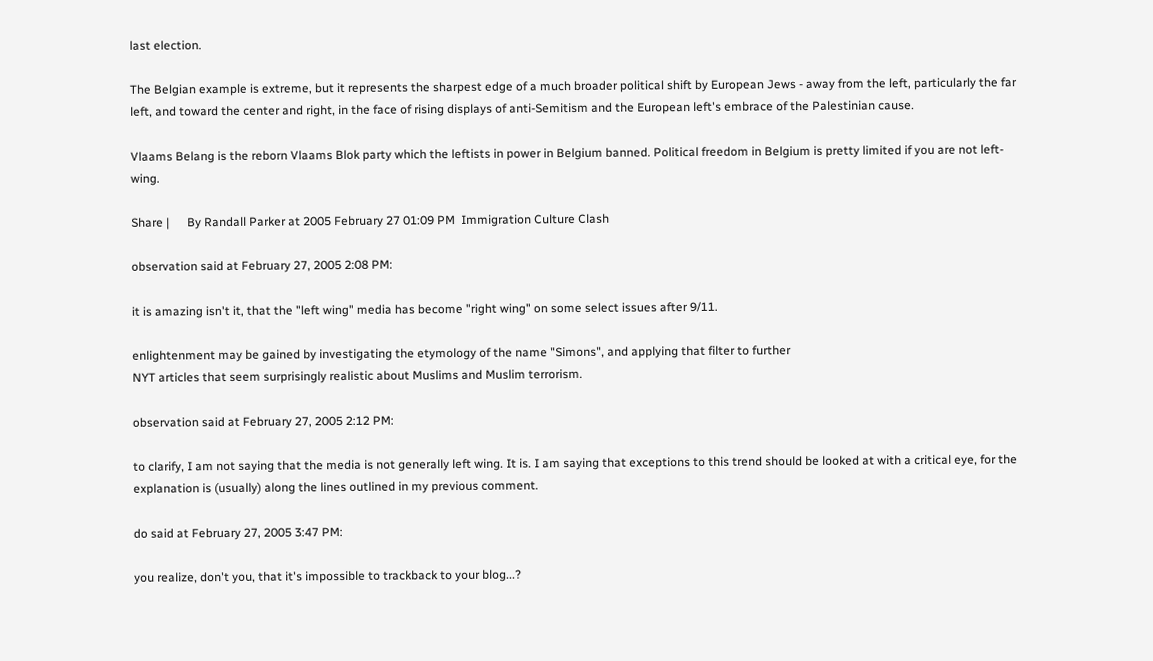last election.

The Belgian example is extreme, but it represents the sharpest edge of a much broader political shift by European Jews - away from the left, particularly the far left, and toward the center and right, in the face of rising displays of anti-Semitism and the European left's embrace of the Palestinian cause.

Vlaams Belang is the reborn Vlaams Blok party which the leftists in power in Belgium banned. Political freedom in Belgium is pretty limited if you are not left-wing.

Share |      By Randall Parker at 2005 February 27 01:09 PM  Immigration Culture Clash

observation said at February 27, 2005 2:08 PM:

it is amazing isn't it, that the "left wing" media has become "right wing" on some select issues after 9/11.

enlightenment may be gained by investigating the etymology of the name "Simons", and applying that filter to further
NYT articles that seem surprisingly realistic about Muslims and Muslim terrorism.

observation said at February 27, 2005 2:12 PM:

to clarify, I am not saying that the media is not generally left wing. It is. I am saying that exceptions to this trend should be looked at with a critical eye, for the explanation is (usually) along the lines outlined in my previous comment.

do said at February 27, 2005 3:47 PM:

you realize, don't you, that it's impossible to trackback to your blog...?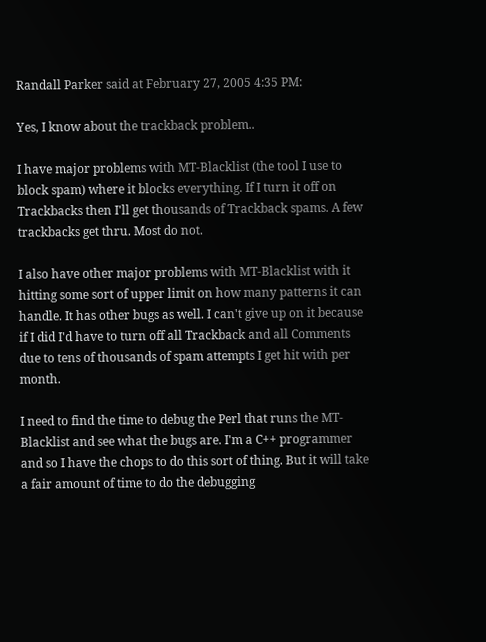Randall Parker said at February 27, 2005 4:35 PM:

Yes, I know about the trackback problem..

I have major problems with MT-Blacklist (the tool I use to block spam) where it blocks everything. If I turn it off on Trackbacks then I'll get thousands of Trackback spams. A few trackbacks get thru. Most do not.

I also have other major problems with MT-Blacklist with it hitting some sort of upper limit on how many patterns it can handle. It has other bugs as well. I can't give up on it because if I did I'd have to turn off all Trackback and all Comments due to tens of thousands of spam attempts I get hit with per month.

I need to find the time to debug the Perl that runs the MT-Blacklist and see what the bugs are. I'm a C++ programmer and so I have the chops to do this sort of thing. But it will take a fair amount of time to do the debugging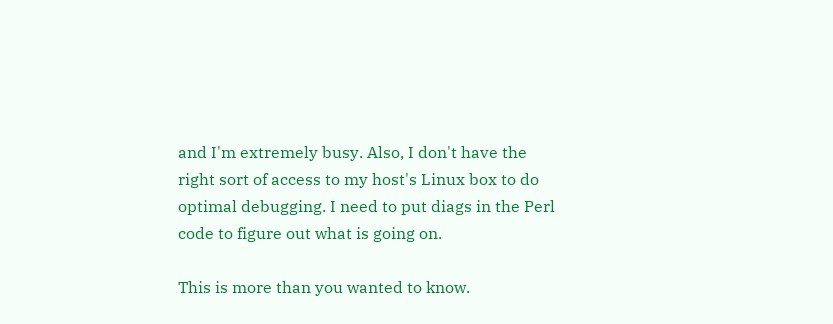and I'm extremely busy. Also, I don't have the right sort of access to my host's Linux box to do optimal debugging. I need to put diags in the Perl code to figure out what is going on.

This is more than you wanted to know.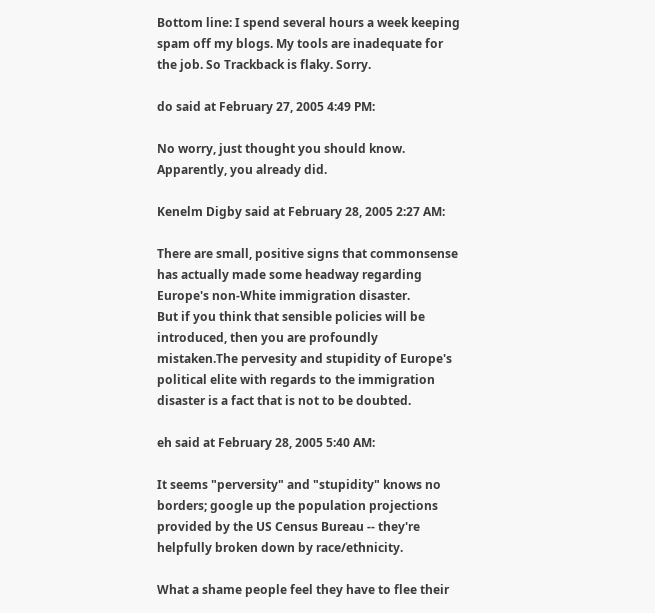Bottom line: I spend several hours a week keeping spam off my blogs. My tools are inadequate for the job. So Trackback is flaky. Sorry.

do said at February 27, 2005 4:49 PM:

No worry, just thought you should know. Apparently, you already did.

Kenelm Digby said at February 28, 2005 2:27 AM:

There are small, positive signs that commonsense has actually made some headway regarding Europe's non-White immigration disaster.
But if you think that sensible policies will be introduced, then you are profoundly mistaken.The pervesity and stupidity of Europe's political elite with regards to the immigration disaster is a fact that is not to be doubted.

eh said at February 28, 2005 5:40 AM:

It seems "perversity" and "stupidity" knows no borders; google up the population projections provided by the US Census Bureau -- they're helpfully broken down by race/ethnicity.

What a shame people feel they have to flee their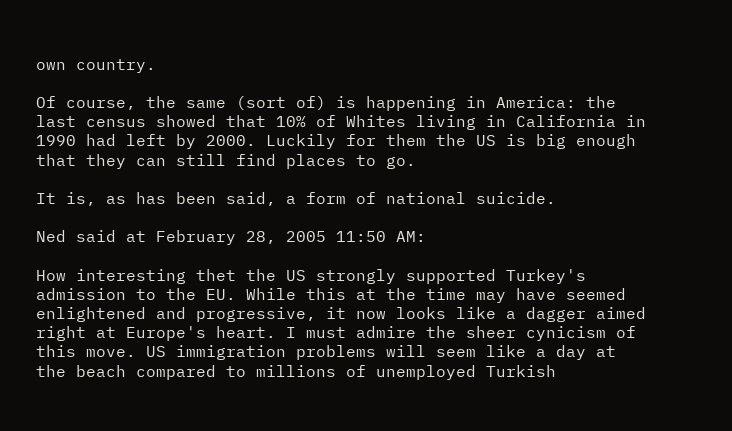own country.

Of course, the same (sort of) is happening in America: the last census showed that 10% of Whites living in California in 1990 had left by 2000. Luckily for them the US is big enough that they can still find places to go.

It is, as has been said, a form of national suicide.

Ned said at February 28, 2005 11:50 AM:

How interesting thet the US strongly supported Turkey's admission to the EU. While this at the time may have seemed enlightened and progressive, it now looks like a dagger aimed right at Europe's heart. I must admire the sheer cynicism of this move. US immigration problems will seem like a day at the beach compared to millions of unemployed Turkish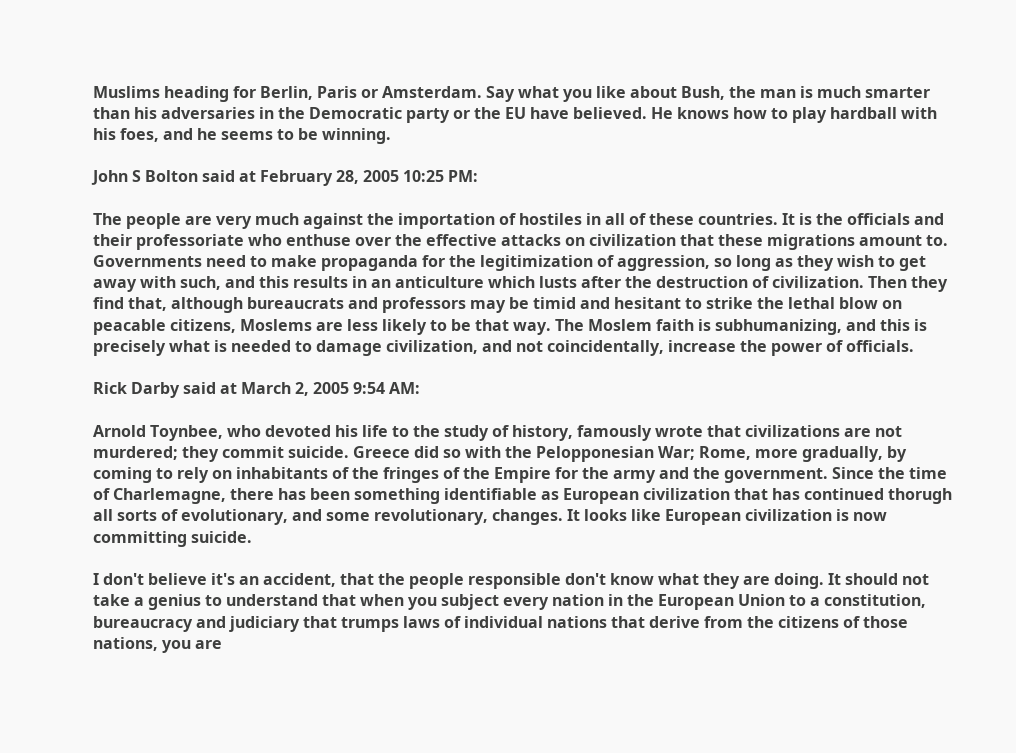Muslims heading for Berlin, Paris or Amsterdam. Say what you like about Bush, the man is much smarter than his adversaries in the Democratic party or the EU have believed. He knows how to play hardball with his foes, and he seems to be winning.

John S Bolton said at February 28, 2005 10:25 PM:

The people are very much against the importation of hostiles in all of these countries. It is the officials and their professoriate who enthuse over the effective attacks on civilization that these migrations amount to. Governments need to make propaganda for the legitimization of aggression, so long as they wish to get away with such, and this results in an anticulture which lusts after the destruction of civilization. Then they find that, although bureaucrats and professors may be timid and hesitant to strike the lethal blow on peacable citizens, Moslems are less likely to be that way. The Moslem faith is subhumanizing, and this is precisely what is needed to damage civilization, and not coincidentally, increase the power of officials.

Rick Darby said at March 2, 2005 9:54 AM:

Arnold Toynbee, who devoted his life to the study of history, famously wrote that civilizations are not murdered; they commit suicide. Greece did so with the Pelopponesian War; Rome, more gradually, by coming to rely on inhabitants of the fringes of the Empire for the army and the government. Since the time of Charlemagne, there has been something identifiable as European civilization that has continued thorugh all sorts of evolutionary, and some revolutionary, changes. It looks like European civilization is now committing suicide.

I don't believe it's an accident, that the people responsible don't know what they are doing. It should not take a genius to understand that when you subject every nation in the European Union to a constitution, bureaucracy and judiciary that trumps laws of individual nations that derive from the citizens of those nations, you are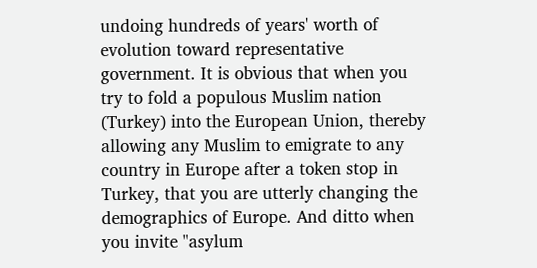undoing hundreds of years' worth of evolution toward representative government. It is obvious that when you try to fold a populous Muslim nation (Turkey) into the European Union, thereby allowing any Muslim to emigrate to any country in Europe after a token stop in Turkey, that you are utterly changing the demographics of Europe. And ditto when you invite "asylum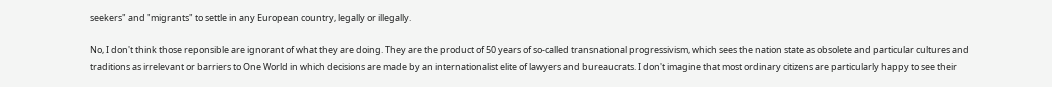seekers" and "migrants" to settle in any European country, legally or illegally.

No, I don't think those reponsible are ignorant of what they are doing. They are the product of 50 years of so-called transnational progressivism, which sees the nation state as obsolete and particular cultures and traditions as irrelevant or barriers to One World in which decisions are made by an internationalist elite of lawyers and bureaucrats. I don't imagine that most ordinary citizens are particularly happy to see their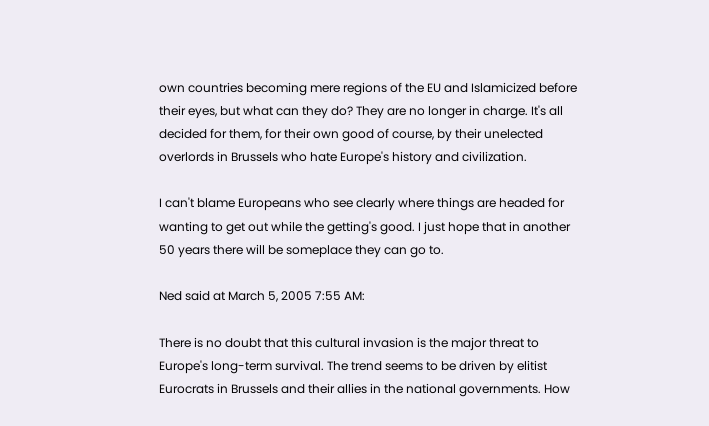own countries becoming mere regions of the EU and Islamicized before their eyes, but what can they do? They are no longer in charge. It's all decided for them, for their own good of course, by their unelected overlords in Brussels who hate Europe's history and civilization.

I can't blame Europeans who see clearly where things are headed for wanting to get out while the getting's good. I just hope that in another 50 years there will be someplace they can go to.

Ned said at March 5, 2005 7:55 AM:

There is no doubt that this cultural invasion is the major threat to Europe's long-term survival. The trend seems to be driven by elitist Eurocrats in Brussels and their allies in the national governments. How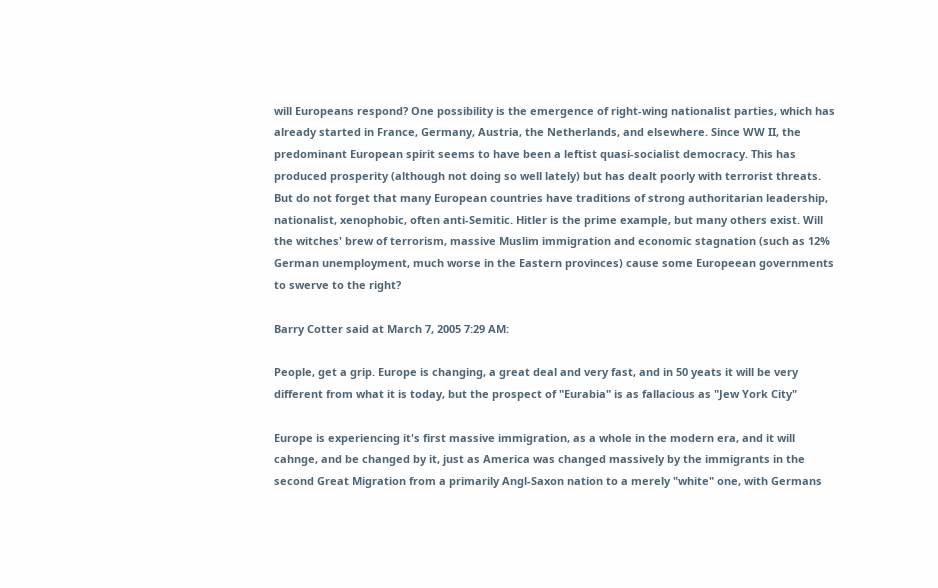will Europeans respond? One possibility is the emergence of right-wing nationalist parties, which has already started in France, Germany, Austria, the Netherlands, and elsewhere. Since WW II, the predominant European spirit seems to have been a leftist quasi-socialist democracy. This has produced prosperity (although not doing so well lately) but has dealt poorly with terrorist threats. But do not forget that many European countries have traditions of strong authoritarian leadership, nationalist, xenophobic, often anti-Semitic. Hitler is the prime example, but many others exist. Will the witches' brew of terrorism, massive Muslim immigration and economic stagnation (such as 12% German unemployment, much worse in the Eastern provinces) cause some Europeean governments to swerve to the right?

Barry Cotter said at March 7, 2005 7:29 AM:

People, get a grip. Europe is changing, a great deal and very fast, and in 50 yeats it will be very different from what it is today, but the prospect of "Eurabia" is as fallacious as "Jew York City"

Europe is experiencing it's first massive immigration, as a whole in the modern era, and it will cahnge, and be changed by it, just as America was changed massively by the immigrants in the second Great Migration from a primarily Angl-Saxon nation to a merely "white" one, with Germans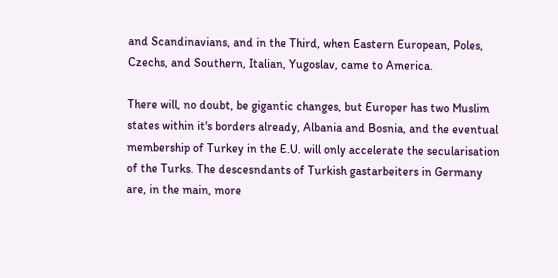and Scandinavians, and in the Third, when Eastern European, Poles, Czechs, and Southern, Italian, Yugoslav, came to America.

There will, no doubt, be gigantic changes, but Europer has two Muslim states within it's borders already, Albania and Bosnia, and the eventual membership of Turkey in the E.U. will only accelerate the secularisation of the Turks. The descesndants of Turkish gastarbeiters in Germany are, in the main, more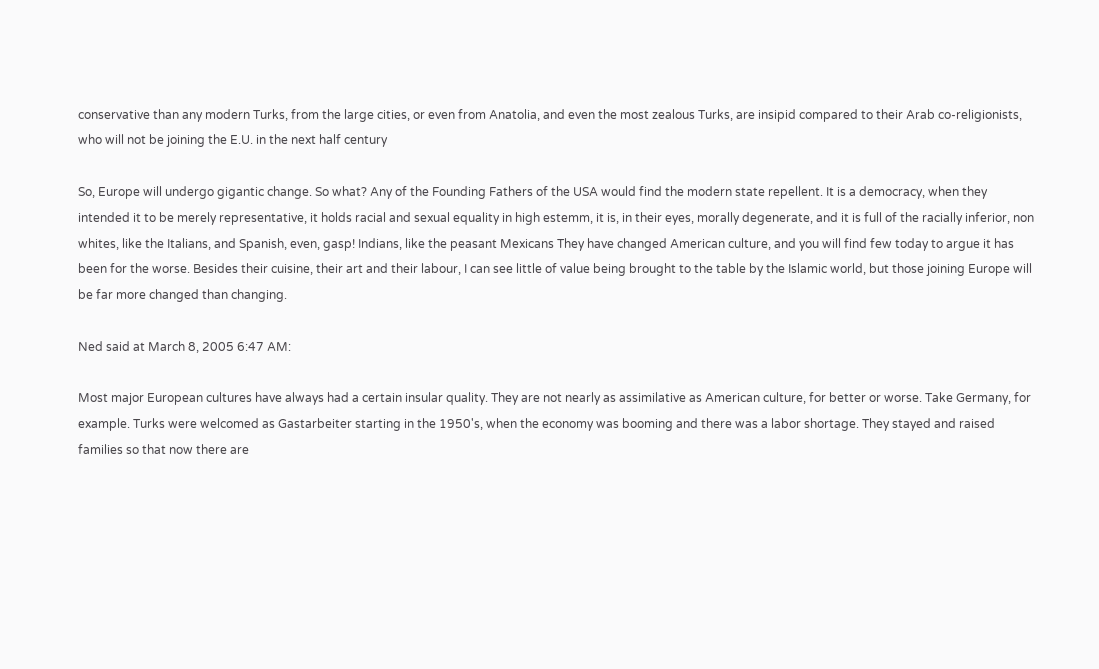conservative than any modern Turks, from the large cities, or even from Anatolia, and even the most zealous Turks, are insipid compared to their Arab co-religionists, who will not be joining the E.U. in the next half century

So, Europe will undergo gigantic change. So what? Any of the Founding Fathers of the USA would find the modern state repellent. It is a democracy, when they intended it to be merely representative, it holds racial and sexual equality in high estemm, it is, in their eyes, morally degenerate, and it is full of the racially inferior, non whites, like the Italians, and Spanish, even, gasp! Indians, like the peasant Mexicans They have changed American culture, and you will find few today to argue it has been for the worse. Besides their cuisine, their art and their labour, I can see little of value being brought to the table by the Islamic world, but those joining Europe will be far more changed than changing.

Ned said at March 8, 2005 6:47 AM:

Most major European cultures have always had a certain insular quality. They are not nearly as assimilative as American culture, for better or worse. Take Germany, for example. Turks were welcomed as Gastarbeiter starting in the 1950's, when the economy was booming and there was a labor shortage. They stayed and raised families so that now there are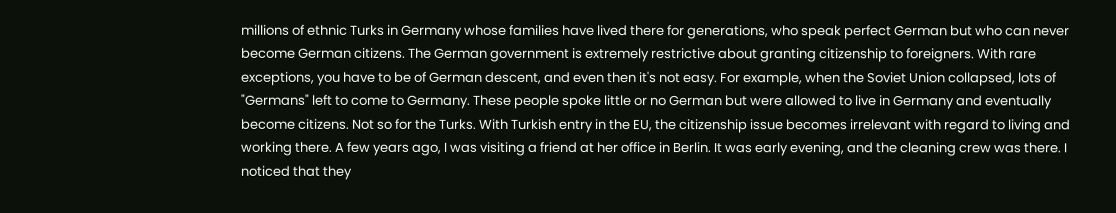millions of ethnic Turks in Germany whose families have lived there for generations, who speak perfect German but who can never become German citizens. The German government is extremely restrictive about granting citizenship to foreigners. With rare exceptions, you have to be of German descent, and even then it's not easy. For example, when the Soviet Union collapsed, lots of "Germans" left to come to Germany. These people spoke little or no German but were allowed to live in Germany and eventually become citizens. Not so for the Turks. With Turkish entry in the EU, the citizenship issue becomes irrelevant with regard to living and working there. A few years ago, I was visiting a friend at her office in Berlin. It was early evening, and the cleaning crew was there. I noticed that they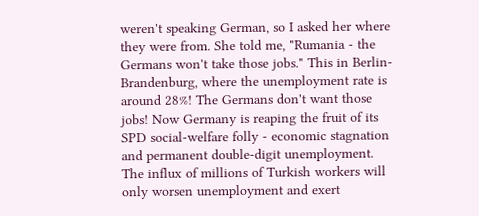weren't speaking German, so I asked her where they were from. She told me, "Rumania - the Germans won't take those jobs." This in Berlin-Brandenburg, where the unemployment rate is around 28%! The Germans don't want those jobs! Now Germany is reaping the fruit of its SPD social-welfare folly - economic stagnation and permanent double-digit unemployment. The influx of millions of Turkish workers will only worsen unemployment and exert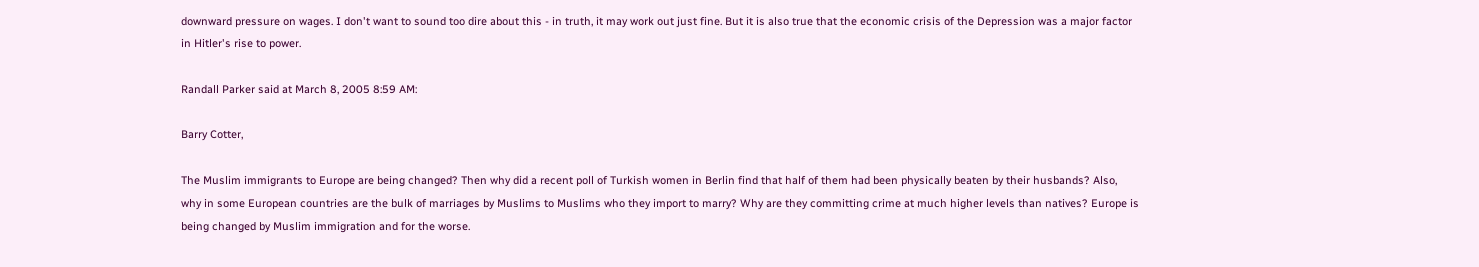downward pressure on wages. I don't want to sound too dire about this - in truth, it may work out just fine. But it is also true that the economic crisis of the Depression was a major factor in Hitler's rise to power.

Randall Parker said at March 8, 2005 8:59 AM:

Barry Cotter,

The Muslim immigrants to Europe are being changed? Then why did a recent poll of Turkish women in Berlin find that half of them had been physically beaten by their husbands? Also, why in some European countries are the bulk of marriages by Muslims to Muslims who they import to marry? Why are they committing crime at much higher levels than natives? Europe is being changed by Muslim immigration and for the worse.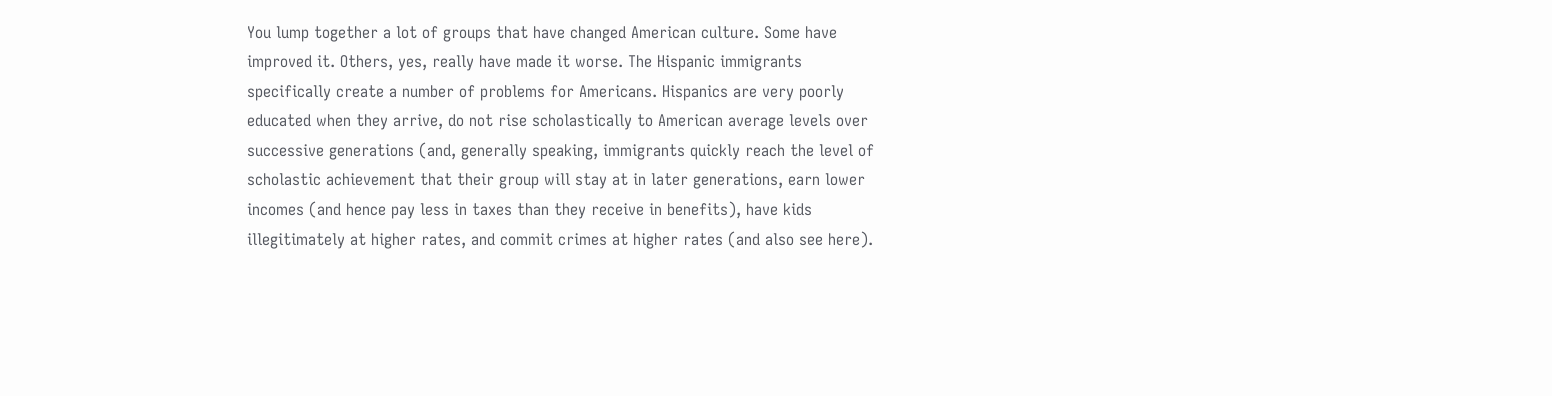You lump together a lot of groups that have changed American culture. Some have improved it. Others, yes, really have made it worse. The Hispanic immigrants specifically create a number of problems for Americans. Hispanics are very poorly educated when they arrive, do not rise scholastically to American average levels over successive generations (and, generally speaking, immigrants quickly reach the level of scholastic achievement that their group will stay at in later generations, earn lower incomes (and hence pay less in taxes than they receive in benefits), have kids illegitimately at higher rates, and commit crimes at higher rates (and also see here).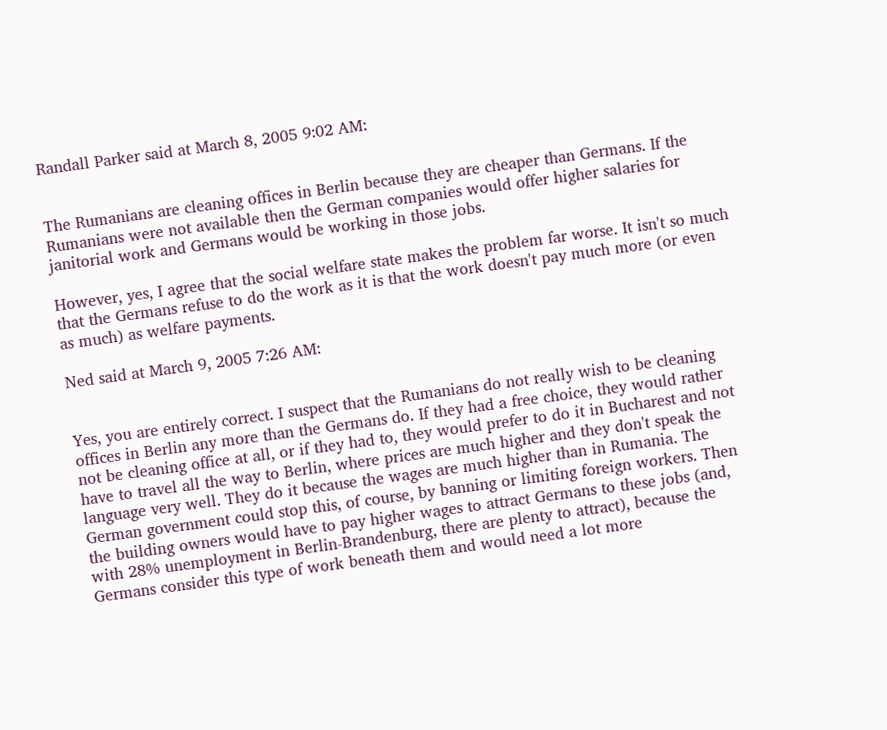Randall Parker said at March 8, 2005 9:02 AM:


The Rumanians are cleaning offices in Berlin because they are cheaper than Germans. If the Rumanians were not available then the German companies would offer higher salaries for janitorial work and Germans would be working in those jobs.

However, yes, I agree that the social welfare state makes the problem far worse. It isn't so much that the Germans refuse to do the work as it is that the work doesn't pay much more (or even as much) as welfare payments.

Ned said at March 9, 2005 7:26 AM:


Yes, you are entirely correct. I suspect that the Rumanians do not really wish to be cleaning offices in Berlin any more than the Germans do. If they had a free choice, they would rather not be cleaning office at all, or if they had to, they would prefer to do it in Bucharest and not have to travel all the way to Berlin, where prices are much higher and they don't speak the language very well. They do it because the wages are much higher than in Rumania. The German government could stop this, of course, by banning or limiting foreign workers. Then the building owners would have to pay higher wages to attract Germans to these jobs (and, with 28% unemployment in Berlin-Brandenburg, there are plenty to attract), because the Germans consider this type of work beneath them and would need a lot more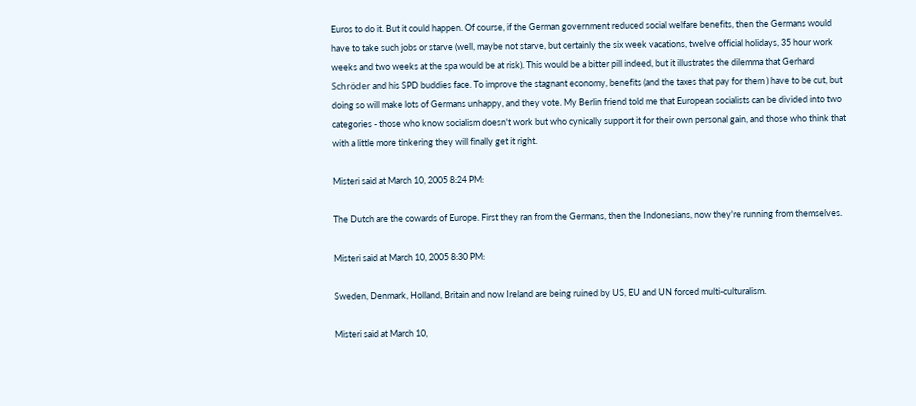Euros to do it. But it could happen. Of course, if the German government reduced social welfare benefits, then the Germans would have to take such jobs or starve (well, maybe not starve, but certainly the six week vacations, twelve official holidays, 35 hour work weeks and two weeks at the spa would be at risk). This would be a bitter pill indeed, but it illustrates the dilemma that Gerhard Schröder and his SPD buddies face. To improve the stagnant economy, benefits (and the taxes that pay for them ) have to be cut, but doing so will make lots of Germans unhappy, and they vote. My Berlin friend told me that European socialists can be divided into two categories - those who know socialism doesn't work but who cynically support it for their own personal gain, and those who think that with a little more tinkering they will finally get it right.

Misteri said at March 10, 2005 8:24 PM:

The Dutch are the cowards of Europe. First they ran from the Germans, then the Indonesians, now they're running from themselves.

Misteri said at March 10, 2005 8:30 PM:

Sweden, Denmark, Holland, Britain and now Ireland are being ruined by US, EU and UN forced multi-culturalism.

Misteri said at March 10,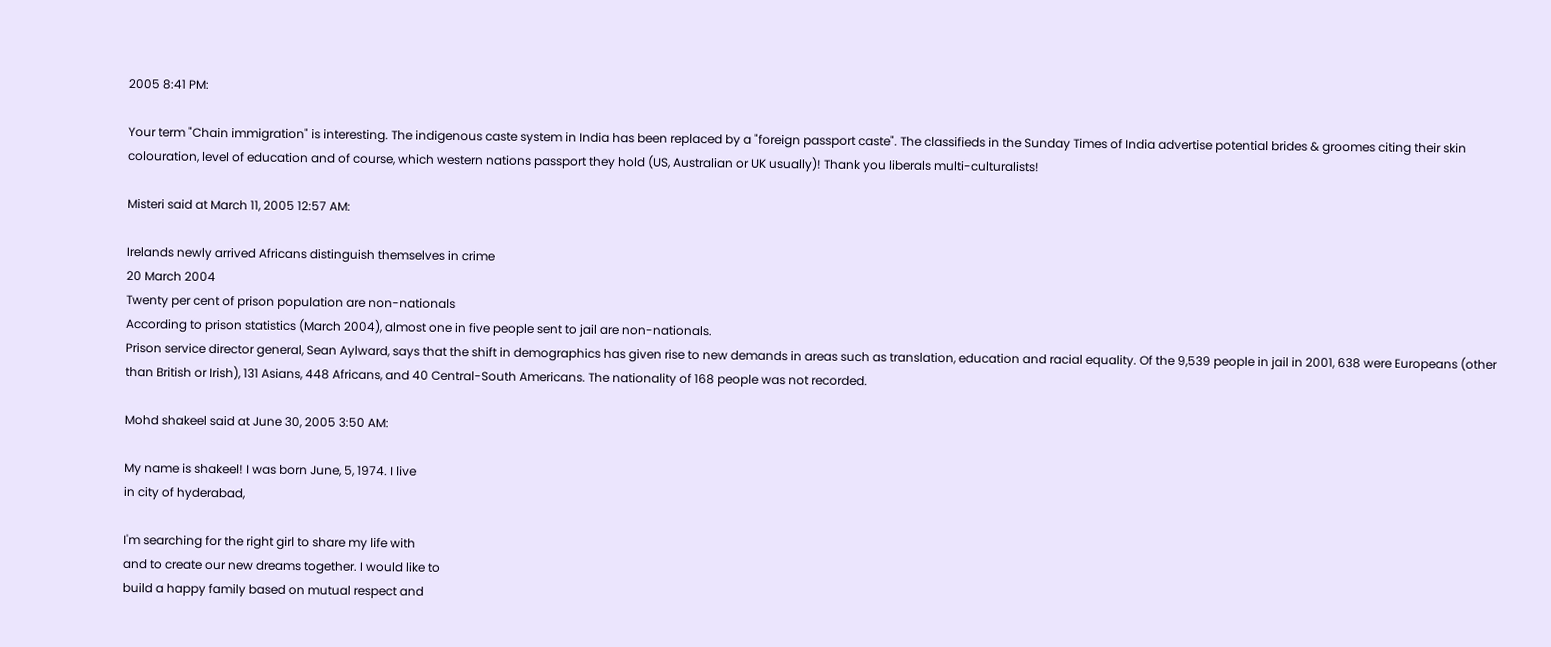2005 8:41 PM:

Your term "Chain immigration" is interesting. The indigenous caste system in India has been replaced by a "foreign passport caste". The classifieds in the Sunday Times of India advertise potential brides & groomes citing their skin colouration, level of education and of course, which western nations passport they hold (US, Australian or UK usually)! Thank you liberals multi-culturalists!

Misteri said at March 11, 2005 12:57 AM:

Irelands newly arrived Africans distinguish themselves in crime
20 March 2004
Twenty per cent of prison population are non-nationals
According to prison statistics (March 2004), almost one in five people sent to jail are non-nationals.
Prison service director general, Sean Aylward, says that the shift in demographics has given rise to new demands in areas such as translation, education and racial equality. Of the 9,539 people in jail in 2001, 638 were Europeans (other than British or Irish), 131 Asians, 448 Africans, and 40 Central-South Americans. The nationality of 168 people was not recorded.

Mohd shakeel said at June 30, 2005 3:50 AM:

My name is shakeel! I was born June, 5, 1974. I live
in city of hyderabad,

I'm searching for the right girl to share my life with
and to create our new dreams together. I would like to
build a happy family based on mutual respect and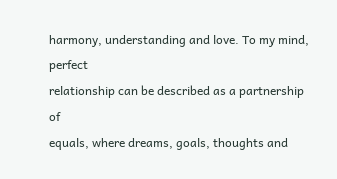harmony, understanding and love. To my mind, perfect
relationship can be described as a partnership of
equals, where dreams, goals, thoughts and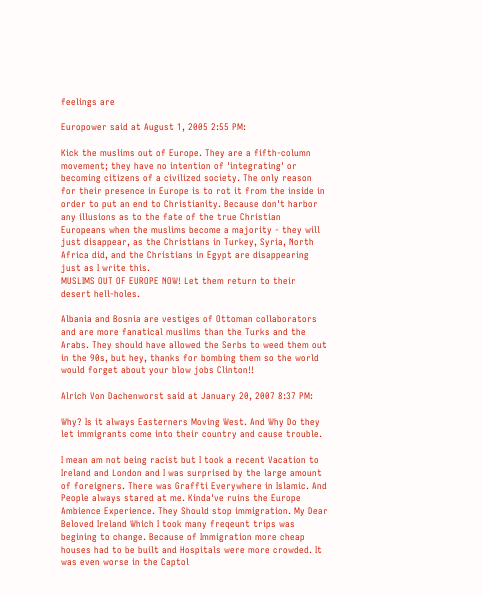feelings are

Europower said at August 1, 2005 2:55 PM:

Kick the muslims out of Europe. They are a fifth-column movement; they have no intention of 'integrating' or becoming citizens of a civilized society. The only reason for their presence in Europe is to rot it from the inside in order to put an end to Christianity. Because don't harbor any illusions as to the fate of the true Christian Europeans when the muslims become a majority - they will just disappear, as the Christians in Turkey, Syria, North Africa did, and the Christians in Egypt are disappearing just as I write this.
MUSLIMS OUT OF EUROPE NOW! Let them return to their desert hell-holes.

Albania and Bosnia are vestiges of Ottoman collaborators and are more fanatical muslims than the Turks and the Arabs. They should have allowed the Serbs to weed them out in the 90s, but hey, thanks for bombing them so the world would forget about your blow jobs Clinton!!

Alrich Von Dachenworst said at January 20, 2007 8:37 PM:

Why? Is it always Easterners Moving West. And Why Do they let immigrants come into their country and cause trouble.

I mean am not being racist but I took a recent Vacation to Ireland and London and I was surprised by the large amount of foreigners. There was Graffti Everywhere in Islamic. And People always stared at me. Kinda've ruins the Europe Ambience Experience. They Should stop immigration. My Dear Beloved Ireland Which I took many freqeunt trips was begining to change. Because of Immigration more cheap houses had to be built and Hospitals were more crowded. It was even worse in the Captol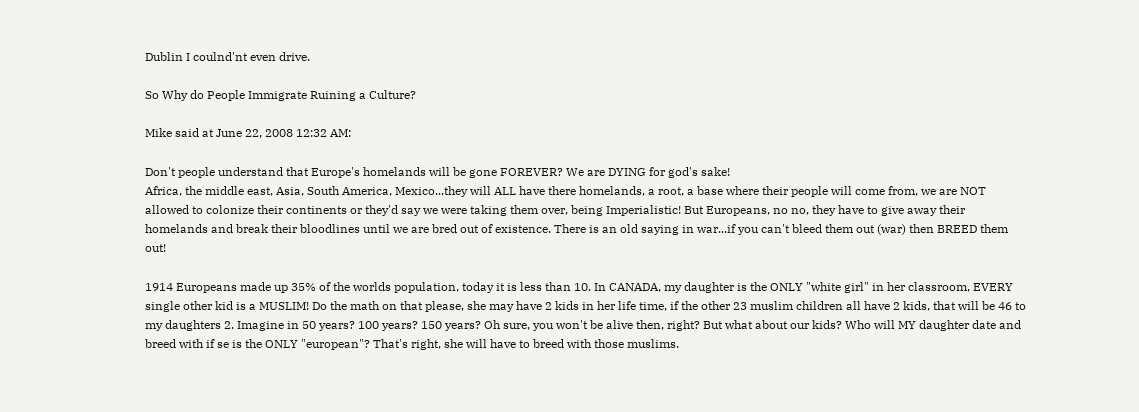Dublin I coulnd'nt even drive.

So Why do People Immigrate Ruining a Culture?

Mike said at June 22, 2008 12:32 AM:

Don't people understand that Europe's homelands will be gone FOREVER? We are DYING for god's sake!
Africa, the middle east, Asia, South America, Mexico...they will ALL have there homelands, a root, a base where their people will come from, we are NOT allowed to colonize their continents or they'd say we were taking them over, being Imperialistic! But Europeans, no no, they have to give away their homelands and break their bloodlines until we are bred out of existence. There is an old saying in war...if you can't bleed them out (war) then BREED them out!

1914 Europeans made up 35% of the worlds population, today it is less than 10. In CANADA, my daughter is the ONLY "white girl" in her classroom, EVERY single other kid is a MUSLIM! Do the math on that please, she may have 2 kids in her life time, if the other 23 muslim children all have 2 kids, that will be 46 to my daughters 2. Imagine in 50 years? 100 years? 150 years? Oh sure, you won't be alive then, right? But what about our kids? Who will MY daughter date and breed with if se is the ONLY "european"? That's right, she will have to breed with those muslims.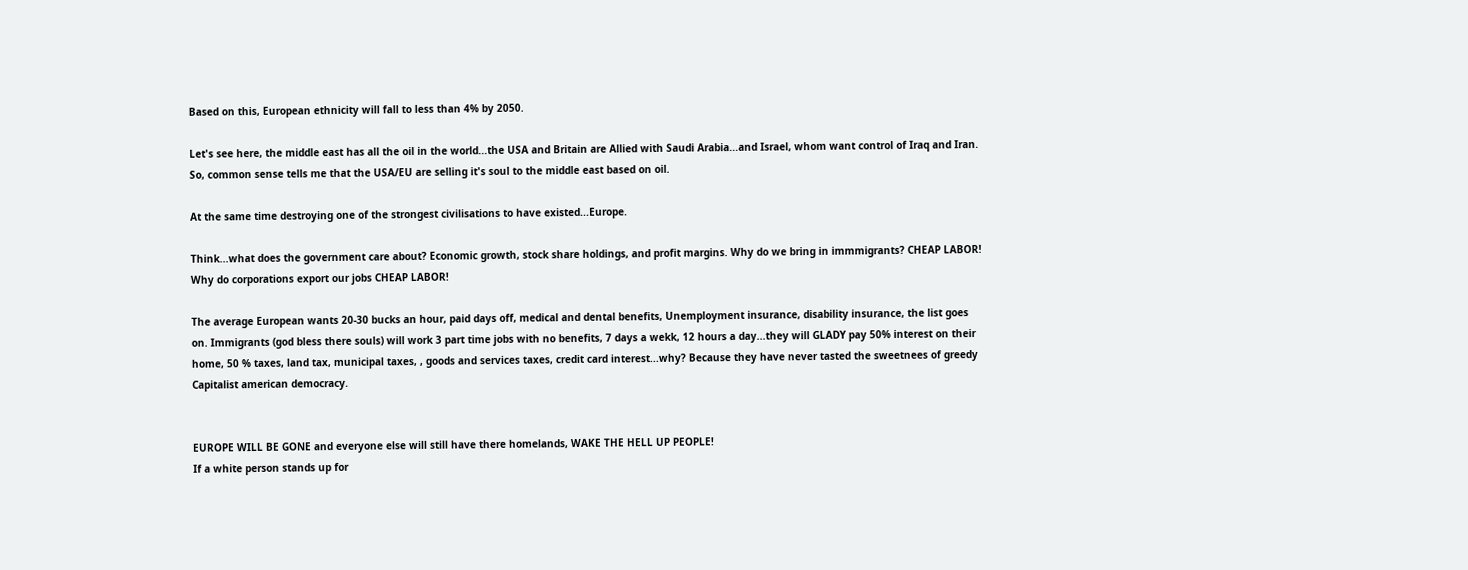Based on this, European ethnicity will fall to less than 4% by 2050.

Let's see here, the middle east has all the oil in the world...the USA and Britain are Allied with Saudi Arabia...and Israel, whom want control of Iraq and Iran. So, common sense tells me that the USA/EU are selling it's soul to the middle east based on oil.

At the same time destroying one of the strongest civilisations to have existed...Europe.

Think...what does the government care about? Economic growth, stock share holdings, and profit margins. Why do we bring in immmigrants? CHEAP LABOR! Why do corporations export our jobs CHEAP LABOR!

The average European wants 20-30 bucks an hour, paid days off, medical and dental benefits, Unemployment insurance, disability insurance, the list goes on. Immigrants (god bless there souls) will work 3 part time jobs with no benefits, 7 days a wekk, 12 hours a day...they will GLADY pay 50% interest on their home, 50 % taxes, land tax, municipal taxes, , goods and services taxes, credit card interest...why? Because they have never tasted the sweetnees of greedy Capitalist american democracy.


EUROPE WILL BE GONE and everyone else will still have there homelands, WAKE THE HELL UP PEOPLE!
If a white person stands up for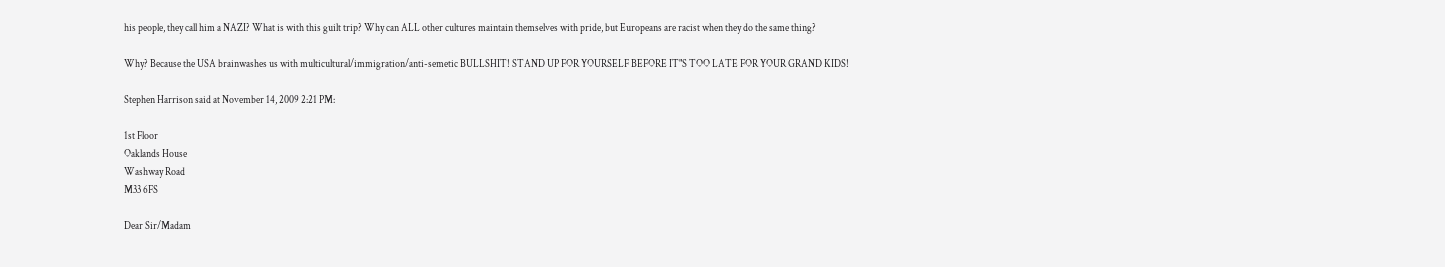his people, they call him a NAZI? What is with this guilt trip? Why can ALL other cultures maintain themselves with pride, but Europeans are racist when they do the same thing?

Why? Because the USA brainwashes us with multicultural/immigration/anti-semetic BULLSHIT! STAND UP FOR YOURSELF BEFORE IT"S TOO LATE FOR YOUR GRAND KIDS!

Stephen Harrison said at November 14, 2009 2:21 PM:

1st Floor
Oaklands House
Washway Road
M33 6FS

Dear Sir/Madam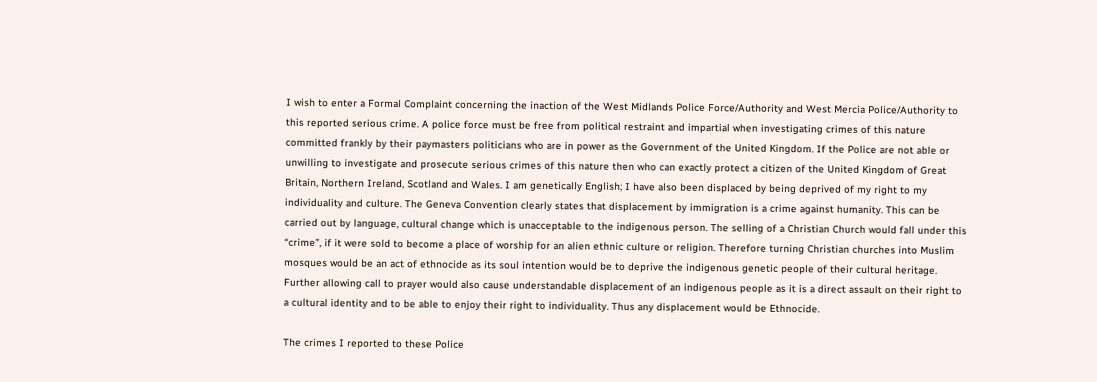I wish to enter a Formal Complaint concerning the inaction of the West Midlands Police Force/Authority and West Mercia Police/Authority to this reported serious crime. A police force must be free from political restraint and impartial when investigating crimes of this nature committed frankly by their paymasters politicians who are in power as the Government of the United Kingdom. If the Police are not able or unwilling to investigate and prosecute serious crimes of this nature then who can exactly protect a citizen of the United Kingdom of Great Britain, Northern Ireland, Scotland and Wales. I am genetically English; I have also been displaced by being deprived of my right to my individuality and culture. The Geneva Convention clearly states that displacement by immigration is a crime against humanity. This can be carried out by language, cultural change which is unacceptable to the indigenous person. The selling of a Christian Church would fall under this “crime”, if it were sold to become a place of worship for an alien ethnic culture or religion. Therefore turning Christian churches into Muslim mosques would be an act of ethnocide as its soul intention would be to deprive the indigenous genetic people of their cultural heritage. Further allowing call to prayer would also cause understandable displacement of an indigenous people as it is a direct assault on their right to a cultural identity and to be able to enjoy their right to individuality. Thus any displacement would be Ethnocide.

The crimes I reported to these Police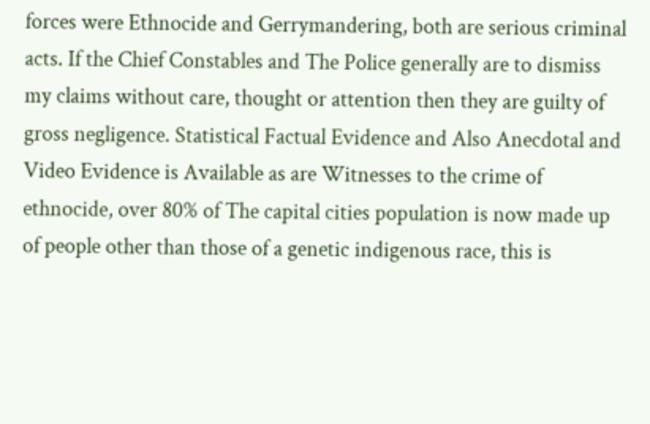forces were Ethnocide and Gerrymandering, both are serious criminal acts. If the Chief Constables and The Police generally are to dismiss my claims without care, thought or attention then they are guilty of gross negligence. Statistical Factual Evidence and Also Anecdotal and Video Evidence is Available as are Witnesses to the crime of ethnocide, over 80% of The capital cities population is now made up of people other than those of a genetic indigenous race, this is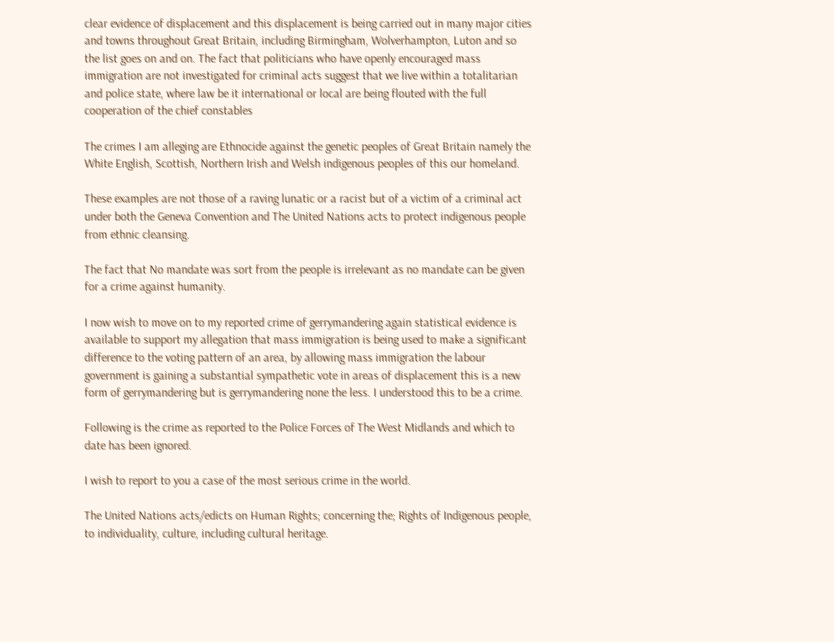clear evidence of displacement and this displacement is being carried out in many major cities and towns throughout Great Britain, including Birmingham, Wolverhampton, Luton and so the list goes on and on. The fact that politicians who have openly encouraged mass immigration are not investigated for criminal acts suggest that we live within a totalitarian and police state, where law be it international or local are being flouted with the full cooperation of the chief constables

The crimes I am alleging are Ethnocide against the genetic peoples of Great Britain namely the White English, Scottish, Northern Irish and Welsh indigenous peoples of this our homeland.

These examples are not those of a raving lunatic or a racist but of a victim of a criminal act under both the Geneva Convention and The United Nations acts to protect indigenous people from ethnic cleansing.

The fact that No mandate was sort from the people is irrelevant as no mandate can be given for a crime against humanity.

I now wish to move on to my reported crime of gerrymandering again statistical evidence is available to support my allegation that mass immigration is being used to make a significant difference to the voting pattern of an area, by allowing mass immigration the labour government is gaining a substantial sympathetic vote in areas of displacement this is a new form of gerrymandering but is gerrymandering none the less. I understood this to be a crime.

Following is the crime as reported to the Police Forces of The West Midlands and which to date has been ignored.

I wish to report to you a case of the most serious crime in the world.

The United Nations acts/edicts on Human Rights; concerning the; Rights of Indigenous people,
to individuality, culture, including cultural heritage.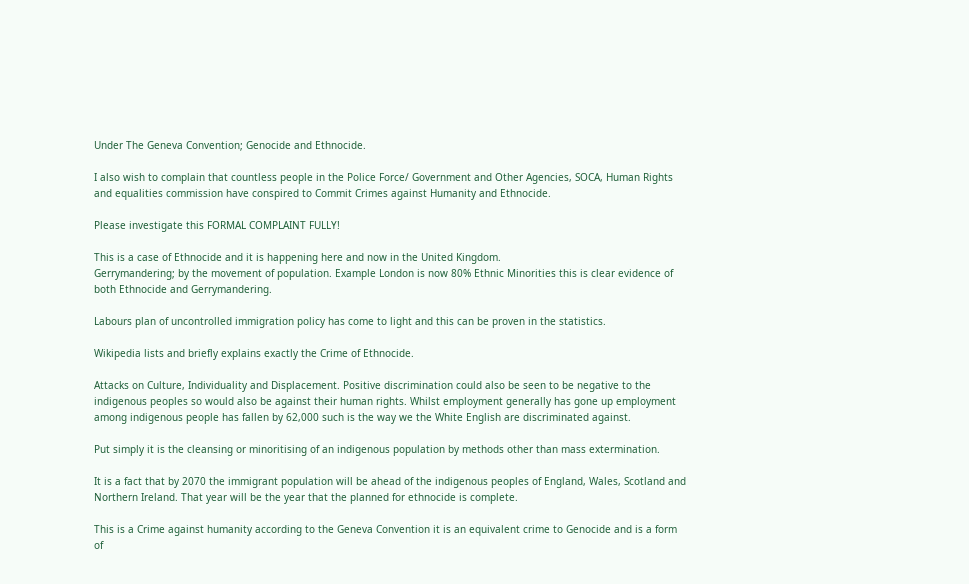Under The Geneva Convention; Genocide and Ethnocide.

I also wish to complain that countless people in the Police Force/ Government and Other Agencies, SOCA, Human Rights and equalities commission have conspired to Commit Crimes against Humanity and Ethnocide.

Please investigate this FORMAL COMPLAINT FULLY!

This is a case of Ethnocide and it is happening here and now in the United Kingdom.
Gerrymandering; by the movement of population. Example London is now 80% Ethnic Minorities this is clear evidence of both Ethnocide and Gerrymandering.

Labours plan of uncontrolled immigration policy has come to light and this can be proven in the statistics.

Wikipedia lists and briefly explains exactly the Crime of Ethnocide.

Attacks on Culture, Individuality and Displacement. Positive discrimination could also be seen to be negative to the indigenous peoples so would also be against their human rights. Whilst employment generally has gone up employment among indigenous people has fallen by 62,000 such is the way we the White English are discriminated against.

Put simply it is the cleansing or minoritising of an indigenous population by methods other than mass extermination.

It is a fact that by 2070 the immigrant population will be ahead of the indigenous peoples of England, Wales, Scotland and Northern Ireland. That year will be the year that the planned for ethnocide is complete.

This is a Crime against humanity according to the Geneva Convention it is an equivalent crime to Genocide and is a form of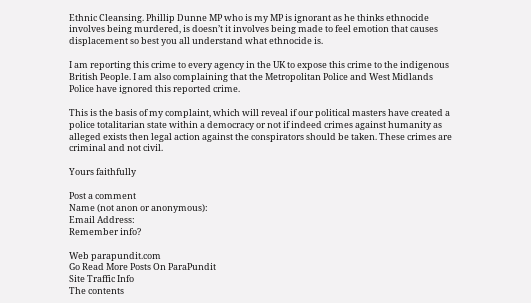Ethnic Cleansing. Phillip Dunne MP who is my MP is ignorant as he thinks ethnocide involves being murdered, is doesn’t it involves being made to feel emotion that causes displacement so best you all understand what ethnocide is.

I am reporting this crime to every agency in the UK to expose this crime to the indigenous British People. I am also complaining that the Metropolitan Police and West Midlands Police have ignored this reported crime.

This is the basis of my complaint, which will reveal if our political masters have created a police totalitarian state within a democracy or not if indeed crimes against humanity as alleged exists then legal action against the conspirators should be taken. These crimes are criminal and not civil.

Yours faithfully

Post a comment
Name (not anon or anonymous):
Email Address:
Remember info?

Web parapundit.com
Go Read More Posts On ParaPundit
Site Traffic Info
The contents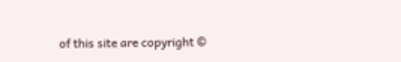of this site are copyright ©